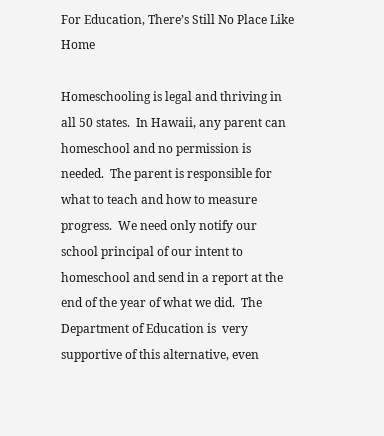For Education, There’s Still No Place Like Home

Homeschooling is legal and thriving in all 50 states.  In Hawaii, any parent can homeschool and no permission is needed.  The parent is responsible for what to teach and how to measure progress.  We need only notify our school principal of our intent to homeschool and send in a report at the end of the year of what we did.  The Department of Education is  very supportive of this alternative, even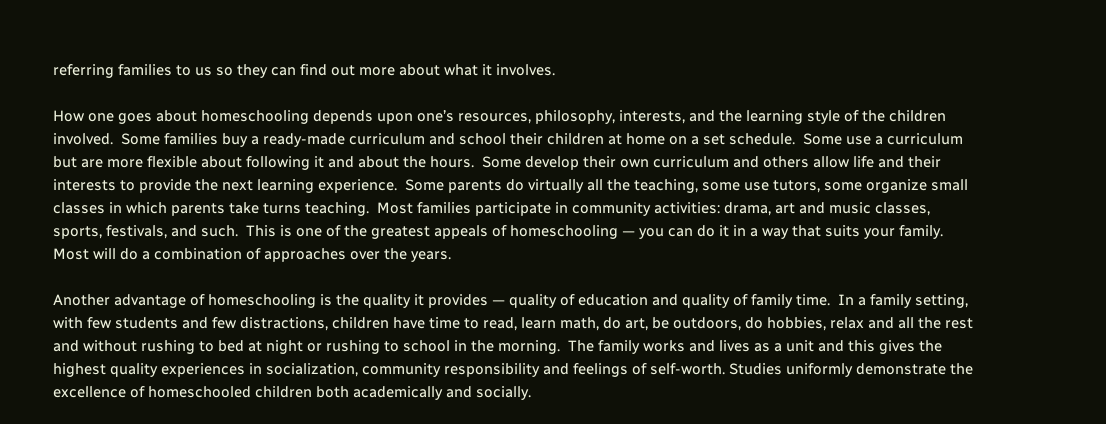referring families to us so they can find out more about what it involves.

How one goes about homeschooling depends upon one’s resources, philosophy, interests, and the learning style of the children involved.  Some families buy a ready-made curriculum and school their children at home on a set schedule.  Some use a curriculum but are more flexible about following it and about the hours.  Some develop their own curriculum and others allow life and their interests to provide the next learning experience.  Some parents do virtually all the teaching, some use tutors, some organize small classes in which parents take turns teaching.  Most families participate in community activities: drama, art and music classes, sports, festivals, and such.  This is one of the greatest appeals of homeschooling — you can do it in a way that suits your family.  Most will do a combination of approaches over the years.

Another advantage of homeschooling is the quality it provides — quality of education and quality of family time.  In a family setting, with few students and few distractions, children have time to read, learn math, do art, be outdoors, do hobbies, relax and all the rest and without rushing to bed at night or rushing to school in the morning.  The family works and lives as a unit and this gives the highest quality experiences in socialization, community responsibility and feelings of self-worth. Studies uniformly demonstrate the excellence of homeschooled children both academically and socially.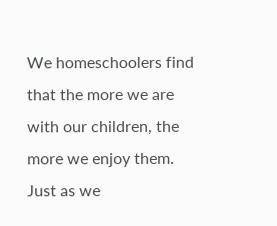We homeschoolers find that the more we are with our children, the more we enjoy them.  Just as we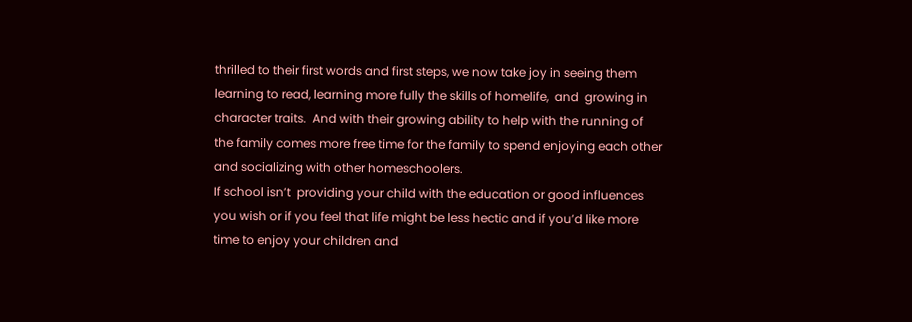thrilled to their first words and first steps, we now take joy in seeing them learning to read, learning more fully the skills of homelife,  and  growing in character traits.  And with their growing ability to help with the running of the family comes more free time for the family to spend enjoying each other and socializing with other homeschoolers.
If school isn’t  providing your child with the education or good influences you wish or if you feel that life might be less hectic and if you’d like more time to enjoy your children and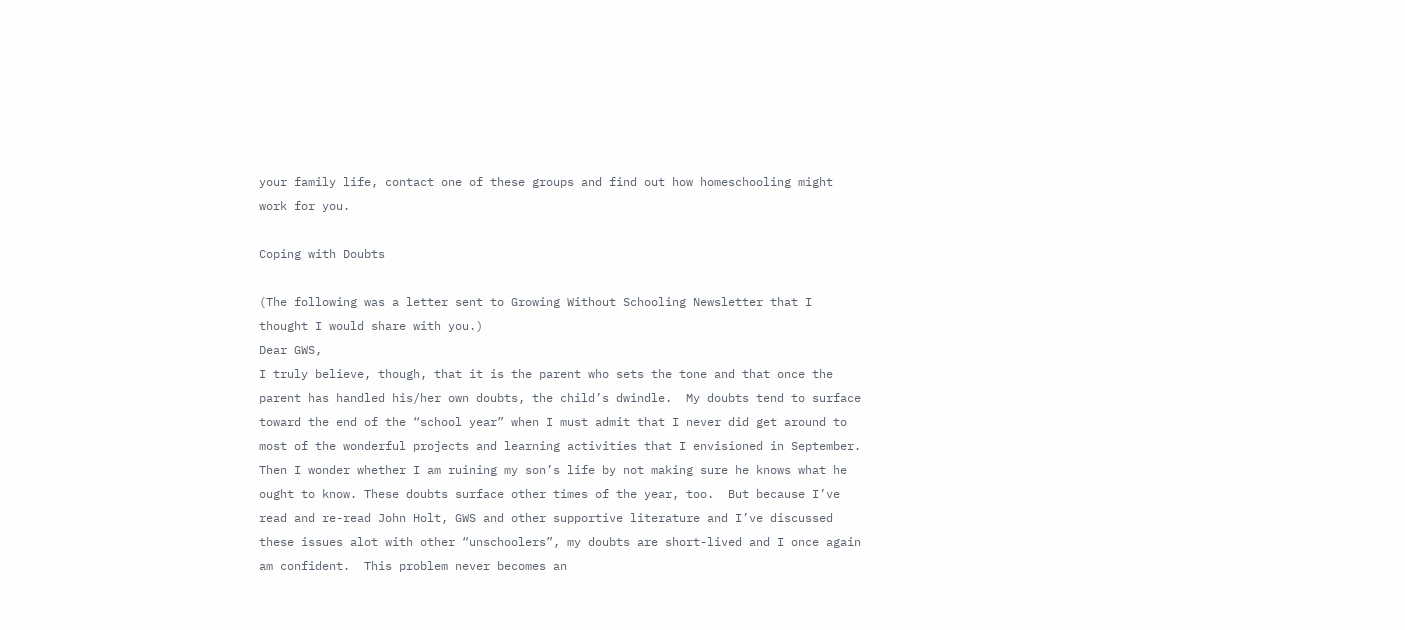your family life, contact one of these groups and find out how homeschooling might work for you.

Coping with Doubts

(The following was a letter sent to Growing Without Schooling Newsletter that I thought I would share with you.)
Dear GWS,
I truly believe, though, that it is the parent who sets the tone and that once the parent has handled his/her own doubts, the child’s dwindle.  My doubts tend to surface toward the end of the “school year” when I must admit that I never did get around to most of the wonderful projects and learning activities that I envisioned in September.  Then I wonder whether I am ruining my son’s life by not making sure he knows what he ought to know. These doubts surface other times of the year, too.  But because I’ve read and re-read John Holt, GWS and other supportive literature and I’ve discussed these issues alot with other “unschoolers”, my doubts are short-lived and I once again am confident.  This problem never becomes an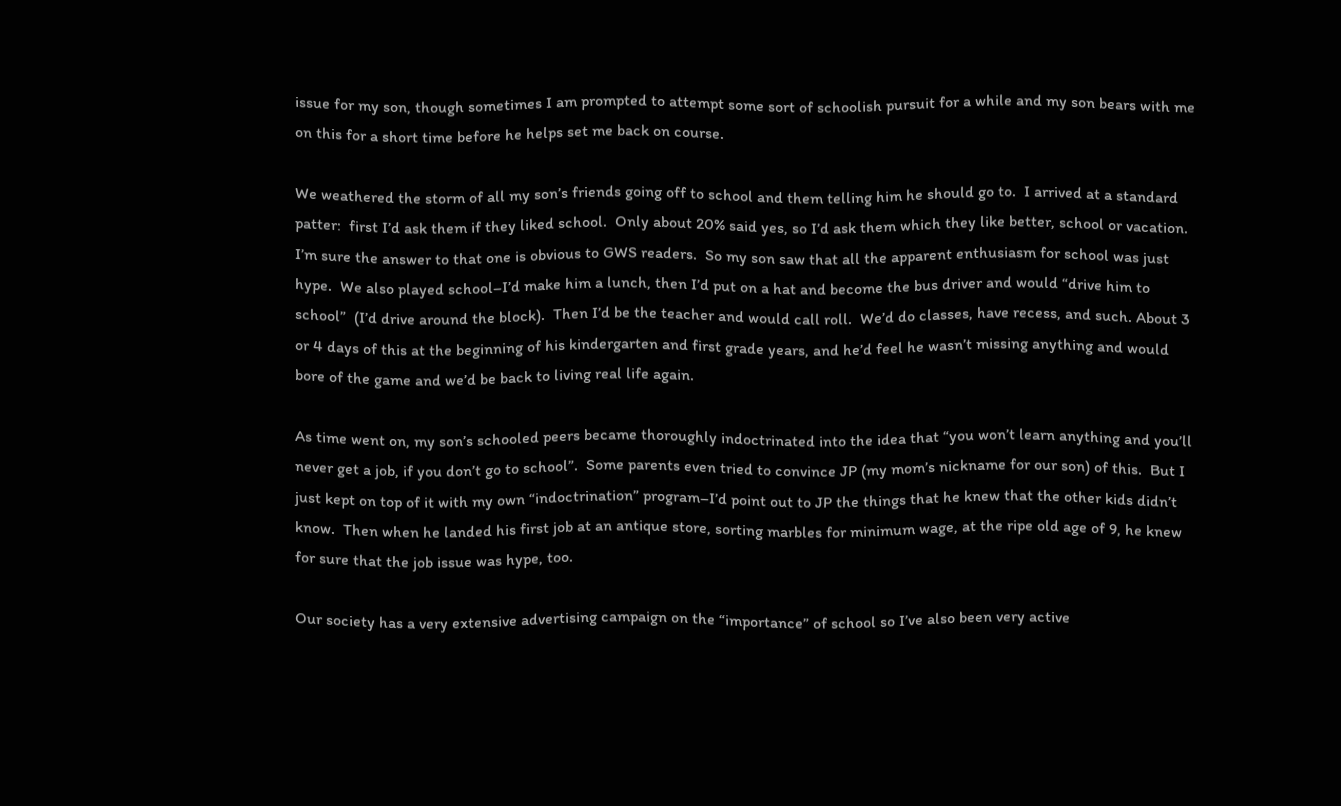issue for my son, though sometimes I am prompted to attempt some sort of schoolish pursuit for a while and my son bears with me on this for a short time before he helps set me back on course.

We weathered the storm of all my son’s friends going off to school and them telling him he should go to.  I arrived at a standard patter:  first I’d ask them if they liked school.  Only about 20% said yes, so I’d ask them which they like better, school or vacation.  I’m sure the answer to that one is obvious to GWS readers.  So my son saw that all the apparent enthusiasm for school was just hype.  We also played school–I’d make him a lunch, then I’d put on a hat and become the bus driver and would “drive him to school”  (I’d drive around the block).  Then I’d be the teacher and would call roll.  We’d do classes, have recess, and such. About 3 or 4 days of this at the beginning of his kindergarten and first grade years, and he’d feel he wasn’t missing anything and would bore of the game and we’d be back to living real life again.

As time went on, my son’s schooled peers became thoroughly indoctrinated into the idea that “you won’t learn anything and you’ll never get a job, if you don’t go to school”.  Some parents even tried to convince JP (my mom’s nickname for our son) of this.  But I just kept on top of it with my own “indoctrination” program–I’d point out to JP the things that he knew that the other kids didn’t know.  Then when he landed his first job at an antique store, sorting marbles for minimum wage, at the ripe old age of 9, he knew for sure that the job issue was hype, too.

Our society has a very extensive advertising campaign on the “importance” of school so I’ve also been very active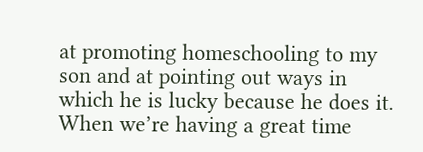at promoting homeschooling to my son and at pointing out ways in which he is lucky because he does it.  When we’re having a great time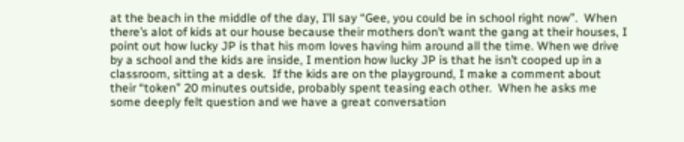at the beach in the middle of the day, I’ll say “Gee, you could be in school right now”.  When there’s alot of kids at our house because their mothers don’t want the gang at their houses, I point out how lucky JP is that his mom loves having him around all the time. When we drive by a school and the kids are inside, I mention how lucky JP is that he isn’t cooped up in a classroom, sitting at a desk.  If the kids are on the playground, I make a comment about their “token” 20 minutes outside, probably spent teasing each other.  When he asks me some deeply felt question and we have a great conversation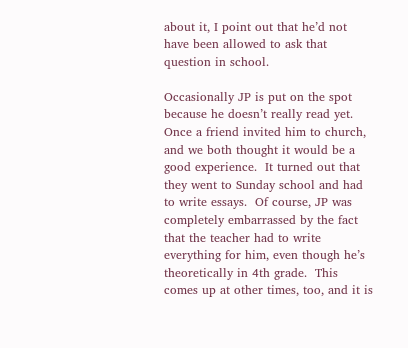about it, I point out that he’d not have been allowed to ask that question in school.

Occasionally JP is put on the spot because he doesn’t really read yet.  Once a friend invited him to church, and we both thought it would be a good experience.  It turned out that they went to Sunday school and had to write essays.  Of course, JP was completely embarrassed by the fact that the teacher had to write everything for him, even though he’s theoretically in 4th grade.  This comes up at other times, too, and it is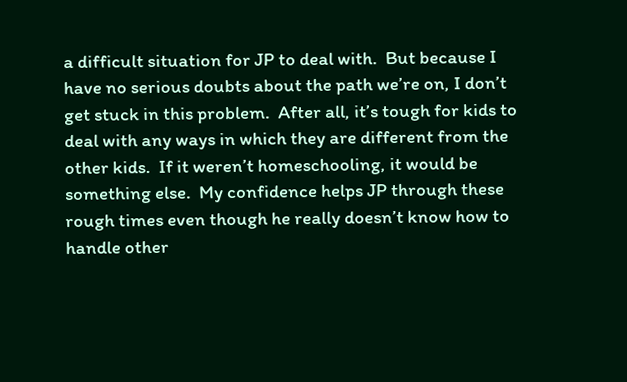a difficult situation for JP to deal with.  But because I have no serious doubts about the path we’re on, I don’t get stuck in this problem.  After all, it’s tough for kids to deal with any ways in which they are different from the other kids.  If it weren’t homeschooling, it would be something else.  My confidence helps JP through these rough times even though he really doesn’t know how to handle other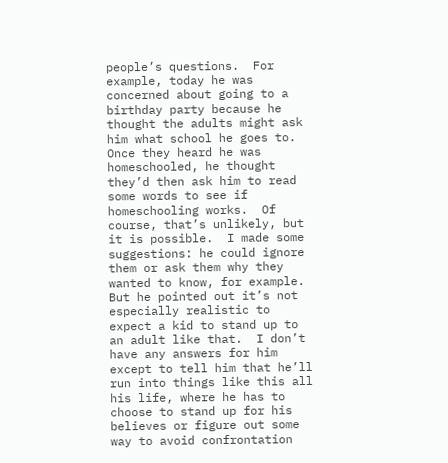people’s questions.  For example, today he was concerned about going to a birthday party because he thought the adults might ask him what school he goes to.  Once they heard he was homeschooled, he thought they’d then ask him to read some words to see if homeschooling works.  Of course, that’s unlikely, but it is possible.  I made some suggestions: he could ignore them or ask them why they wanted to know, for example.  But he pointed out it’s not especially realistic to expect a kid to stand up to an adult like that.  I don’t have any answers for him except to tell him that he’ll run into things like this all his life, where he has to choose to stand up for his believes or figure out some way to avoid confrontation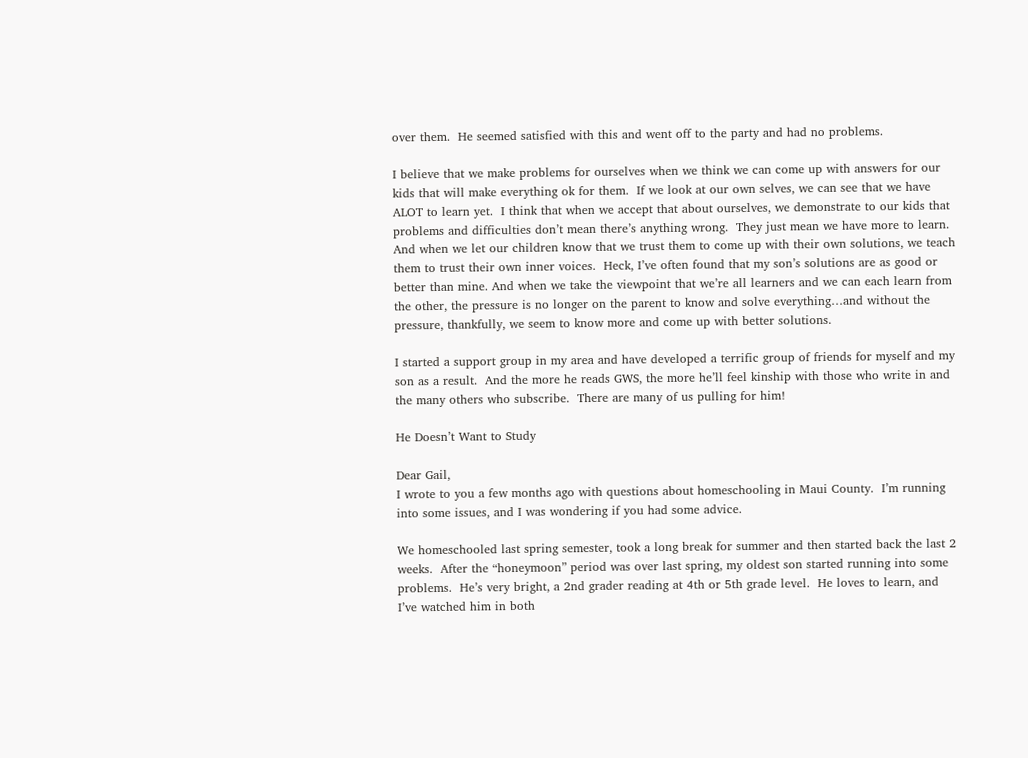over them.  He seemed satisfied with this and went off to the party and had no problems.

I believe that we make problems for ourselves when we think we can come up with answers for our kids that will make everything ok for them.  If we look at our own selves, we can see that we have ALOT to learn yet.  I think that when we accept that about ourselves, we demonstrate to our kids that problems and difficulties don’t mean there’s anything wrong.  They just mean we have more to learn.  And when we let our children know that we trust them to come up with their own solutions, we teach them to trust their own inner voices.  Heck, I’ve often found that my son’s solutions are as good or better than mine. And when we take the viewpoint that we’re all learners and we can each learn from the other, the pressure is no longer on the parent to know and solve everything…and without the pressure, thankfully, we seem to know more and come up with better solutions.

I started a support group in my area and have developed a terrific group of friends for myself and my son as a result.  And the more he reads GWS, the more he’ll feel kinship with those who write in and the many others who subscribe.  There are many of us pulling for him!

He Doesn’t Want to Study

Dear Gail,
I wrote to you a few months ago with questions about homeschooling in Maui County.  I’m running into some issues, and I was wondering if you had some advice.

We homeschooled last spring semester, took a long break for summer and then started back the last 2 weeks.  After the “honeymoon” period was over last spring, my oldest son started running into some problems.  He’s very bright, a 2nd grader reading at 4th or 5th grade level.  He loves to learn, and I’ve watched him in both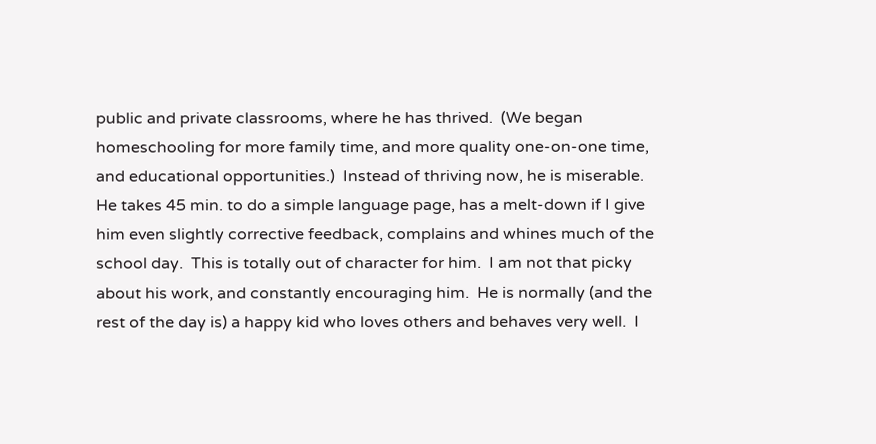public and private classrooms, where he has thrived.  (We began homeschooling for more family time, and more quality one-on-one time, and educational opportunities.)  Instead of thriving now, he is miserable.  He takes 45 min. to do a simple language page, has a melt-down if I give him even slightly corrective feedback, complains and whines much of the school day.  This is totally out of character for him.  I am not that picky about his work, and constantly encouraging him.  He is normally (and the rest of the day is) a happy kid who loves others and behaves very well.  I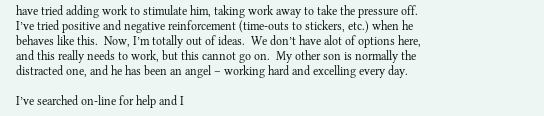have tried adding work to stimulate him, taking work away to take the pressure off.  I’ve tried positive and negative reinforcement (time-outs to stickers, etc.) when he behaves like this.  Now, I’m totally out of ideas.  We don’t have alot of options here, and this really needs to work, but this cannot go on.  My other son is normally the distracted one, and he has been an angel – working hard and excelling every day.

I’ve searched on-line for help and I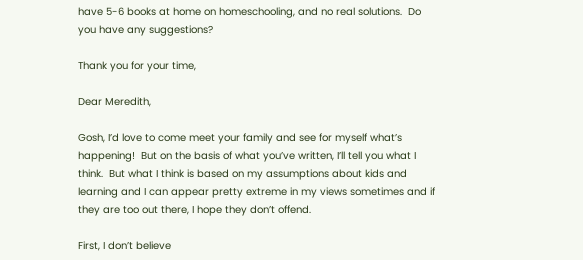have 5-6 books at home on homeschooling, and no real solutions.  Do you have any suggestions?

Thank you for your time,

Dear Meredith,

Gosh, I’d love to come meet your family and see for myself what’s happening!  But on the basis of what you’ve written, I’ll tell you what I think.  But what I think is based on my assumptions about kids and learning and I can appear pretty extreme in my views sometimes and if they are too out there, I hope they don’t offend.

First, I don’t believe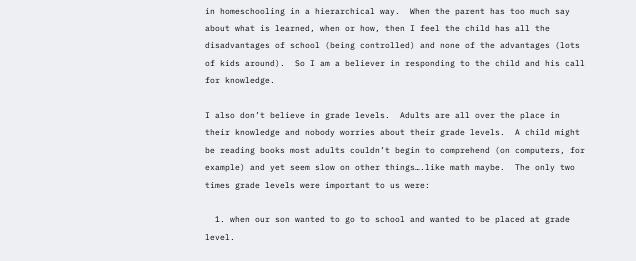in homeschooling in a hierarchical way.  When the parent has too much say about what is learned, when or how, then I feel the child has all the disadvantages of school (being controlled) and none of the advantages (lots of kids around).  So I am a believer in responding to the child and his call for knowledge.

I also don’t believe in grade levels.  Adults are all over the place in their knowledge and nobody worries about their grade levels.  A child might be reading books most adults couldn’t begin to comprehend (on computers, for example) and yet seem slow on other things….like math maybe.  The only two times grade levels were important to us were:

  1. when our son wanted to go to school and wanted to be placed at grade level.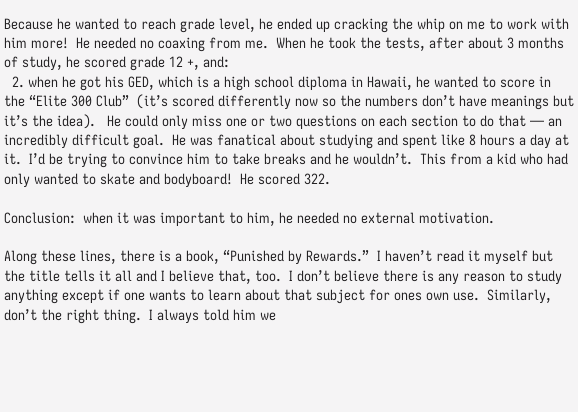Because he wanted to reach grade level, he ended up cracking the whip on me to work with him more!  He needed no coaxing from me.  When he took the tests, after about 3 months of study, he scored grade 12 +, and:
  2. when he got his GED, which is a high school diploma in Hawaii, he wanted to score in the “Elite 300 Club”  (it’s scored differently now so the numbers don’t have meanings but it’s the idea).   He could only miss one or two questions on each section to do that — an incredibly difficult goal.  He was fanatical about studying and spent like 8 hours a day at it.  I’d be trying to convince him to take breaks and he wouldn’t.  This from a kid who had only wanted to skate and bodyboard!  He scored 322.

Conclusion:  when it was important to him, he needed no external motivation.

Along these lines, there is a book, “Punished by Rewards.”  I haven’t read it myself but the title tells it all and I believe that, too.  I don’t believe there is any reason to study anything except if one wants to learn about that subject for ones own use.  Similarly, don’t the right thing.  I always told him we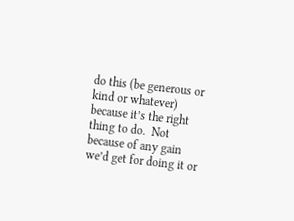do this (be generous or kind or whatever) because it’s the right thing to do.  Not because of any gain we’d get for doing it or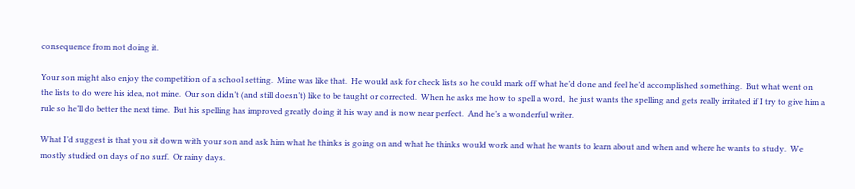consequence from not doing it.

Your son might also enjoy the competition of a school setting.  Mine was like that.  He would ask for check lists so he could mark off what he’d done and feel he’d accomplished something.  But what went on the lists to do were his idea, not mine.  Our son didn’t (and still doesn’t) like to be taught or corrected.  When he asks me how to spell a word,  he just wants the spelling and gets really irritated if I try to give him a rule so he’ll do better the next time.  But his spelling has improved greatly doing it his way and is now near perfect.  And he’s a wonderful writer.

What I’d suggest is that you sit down with your son and ask him what he thinks is going on and what he thinks would work and what he wants to learn about and when and where he wants to study.  We mostly studied on days of no surf.  Or rainy days.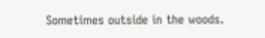Sometimes outside in the woods.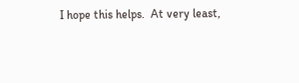I hope this helps.  At very least,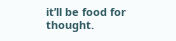it’ll be food for thought.